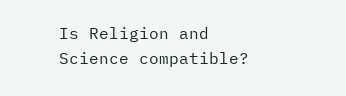Is Religion and Science compatible?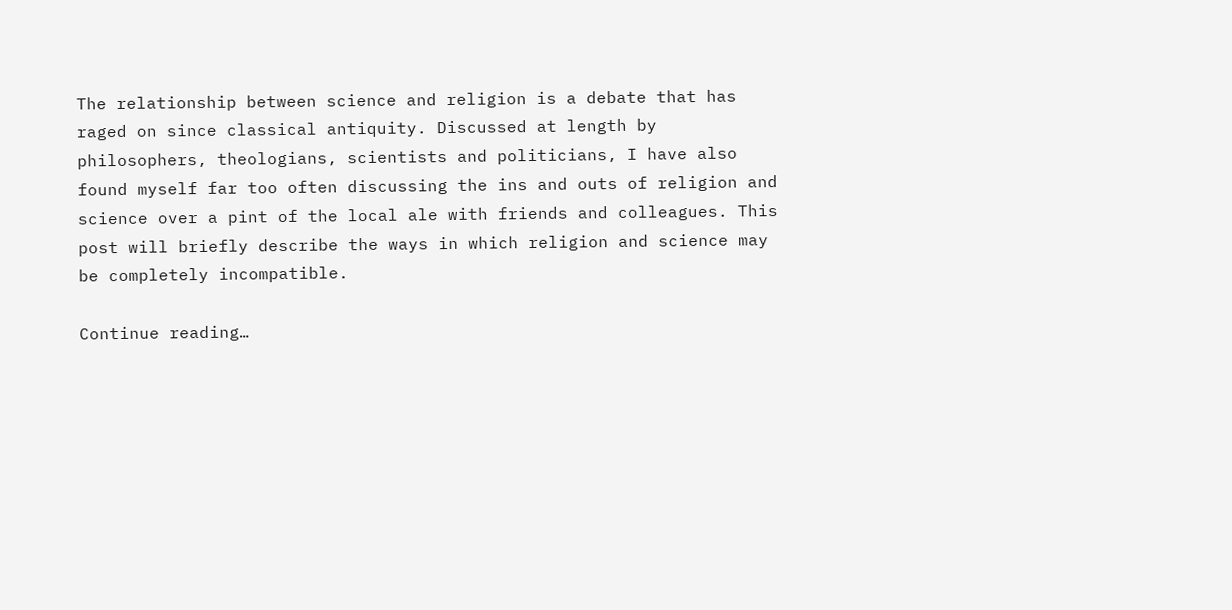The relationship between science and religion is a debate that has raged on since classical antiquity. Discussed at length by philosophers, theologians, scientists and politicians, I have also found myself far too often discussing the ins and outs of religion and science over a pint of the local ale with friends and colleagues. This post will briefly describe the ways in which religion and science may be completely incompatible.

Continue reading…